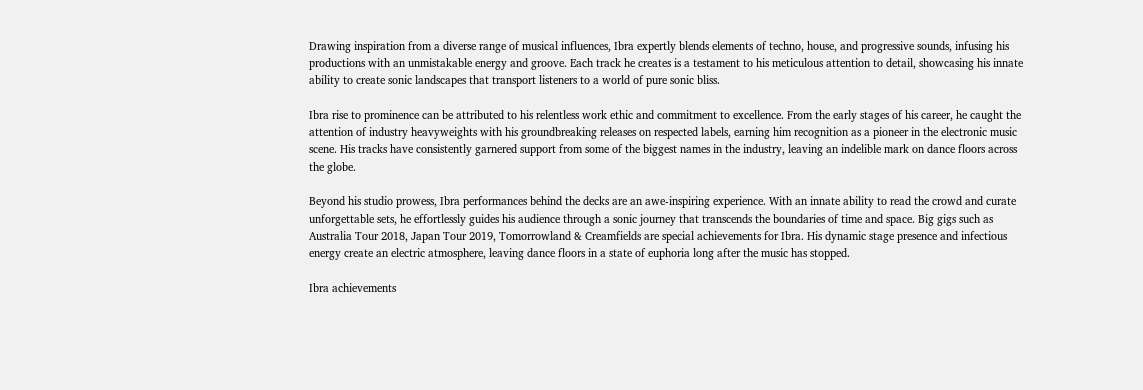Drawing inspiration from a diverse range of musical influences, Ibra expertly blends elements of techno, house, and progressive sounds, infusing his productions with an unmistakable energy and groove. Each track he creates is a testament to his meticulous attention to detail, showcasing his innate ability to create sonic landscapes that transport listeners to a world of pure sonic bliss.

Ibra rise to prominence can be attributed to his relentless work ethic and commitment to excellence. From the early stages of his career, he caught the attention of industry heavyweights with his groundbreaking releases on respected labels, earning him recognition as a pioneer in the electronic music scene. His tracks have consistently garnered support from some of the biggest names in the industry, leaving an indelible mark on dance floors across the globe.

Beyond his studio prowess, Ibra performances behind the decks are an awe-inspiring experience. With an innate ability to read the crowd and curate unforgettable sets, he effortlessly guides his audience through a sonic journey that transcends the boundaries of time and space. Big gigs such as Australia Tour 2018, Japan Tour 2019, Tomorrowland & Creamfields are special achievements for Ibra. His dynamic stage presence and infectious energy create an electric atmosphere, leaving dance floors in a state of euphoria long after the music has stopped.

Ibra achievements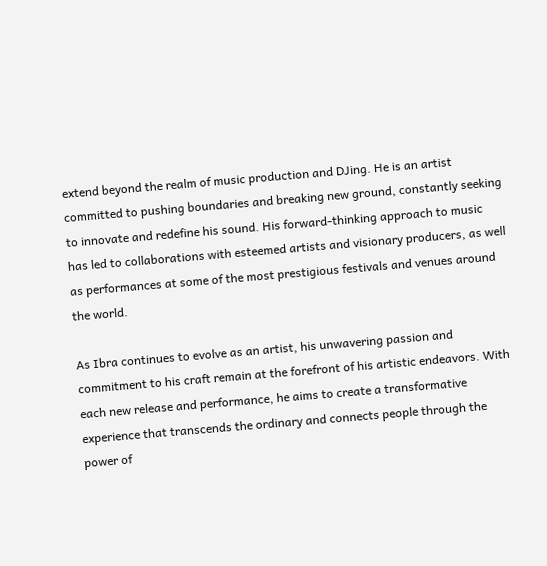extend beyond the realm of music production and DJing. He is an artist committed to pushing boundaries and breaking new ground, constantly seeking to innovate and redefine his sound. His forward-thinking approach to music has led to collaborations with esteemed artists and visionary producers, as well as performances at some of the most prestigious festivals and venues around the world.

As Ibra continues to evolve as an artist, his unwavering passion and commitment to his craft remain at the forefront of his artistic endeavors. With each new release and performance, he aims to create a transformative experience that transcends the ordinary and connects people through the power of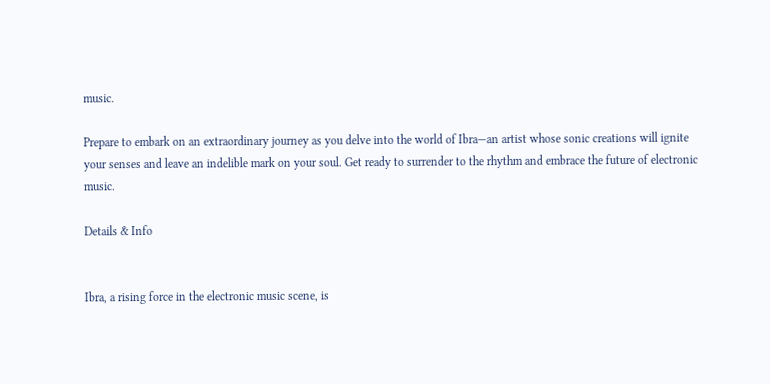music.

Prepare to embark on an extraordinary journey as you delve into the world of Ibra—an artist whose sonic creations will ignite your senses and leave an indelible mark on your soul. Get ready to surrender to the rhythm and embrace the future of electronic music.

Details & Info


Ibra, a rising force in the electronic music scene, is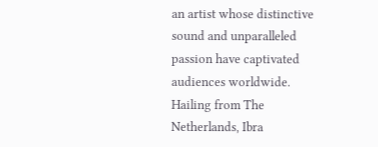an artist whose distinctive sound and unparalleled passion have captivated audiences worldwide. Hailing from The Netherlands, Ibra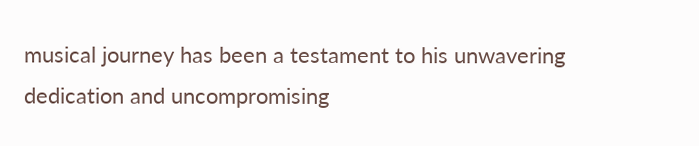musical journey has been a testament to his unwavering dedication and uncompromising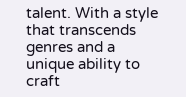talent. With a style that transcends genres and a unique ability to craft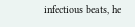infectious beats, he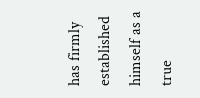has firmly established himself as a true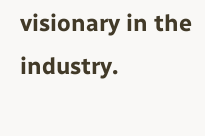visionary in the industry.